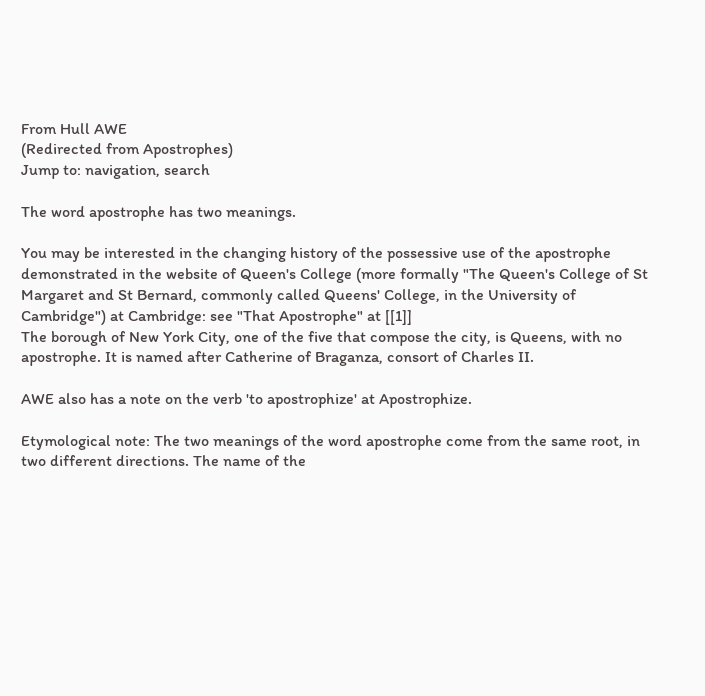From Hull AWE
(Redirected from Apostrophes)
Jump to: navigation, search

The word apostrophe has two meanings.

You may be interested in the changing history of the possessive use of the apostrophe demonstrated in the website of Queen's College (more formally "The Queen's College of St Margaret and St Bernard, commonly called Queens' College, in the University of Cambridge") at Cambridge: see "That Apostrophe" at [[1]]
The borough of New York City, one of the five that compose the city, is Queens, with no apostrophe. It is named after Catherine of Braganza, consort of Charles II.

AWE also has a note on the verb 'to apostrophize' at Apostrophize.

Etymological note: The two meanings of the word apostrophe come from the same root, in two different directions. The name of the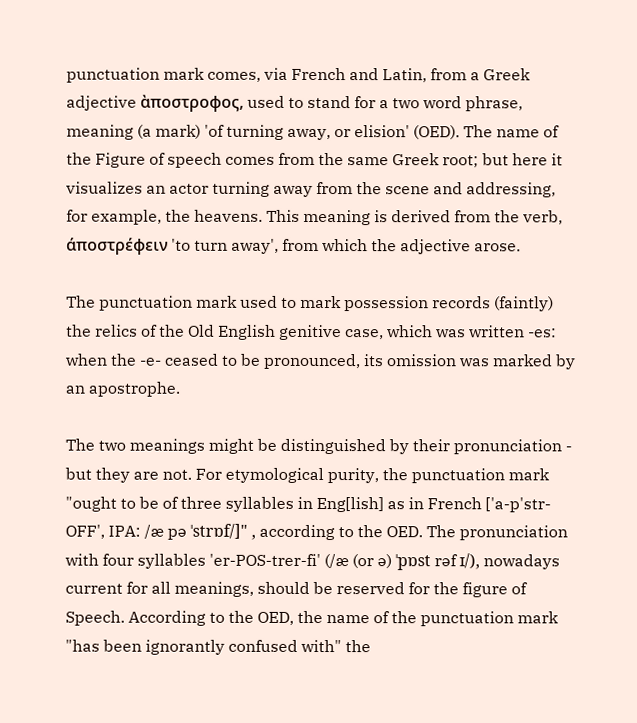punctuation mark comes, via French and Latin, from a Greek adjective ὰποστροφος, used to stand for a two word phrase, meaning (a mark) 'of turning away, or elision' (OED). The name of the Figure of speech comes from the same Greek root; but here it visualizes an actor turning away from the scene and addressing, for example, the heavens. This meaning is derived from the verb, άποστρέφειν 'to turn away', from which the adjective arose.

The punctuation mark used to mark possession records (faintly) the relics of the Old English genitive case, which was written -es: when the -e- ceased to be pronounced, its omission was marked by an apostrophe.

The two meanings might be distinguished by their pronunciation - but they are not. For etymological purity, the punctuation mark "ought to be of three syllables in Eng[lish] as in French ['a-p'str-OFF', IPA: /æ pə ˈstrɒf/]" , according to the OED. The pronunciation with four syllables 'er-POS-trer-fi' (/æ (or ə) ˈpɒst rəf ɪ/), nowadays current for all meanings, should be reserved for the figure of Speech. According to the OED, the name of the punctuation mark "has been ignorantly confused with" the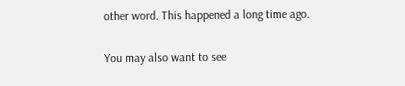other word. This happened a long time ago.

You may also want to see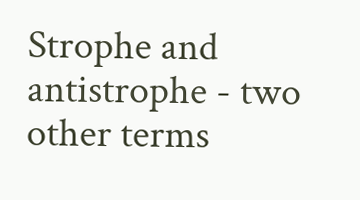Strophe and antistrophe - two other terms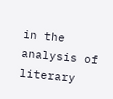in the analysis of literary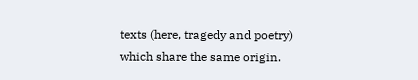texts (here, tragedy and poetry) which share the same origin.